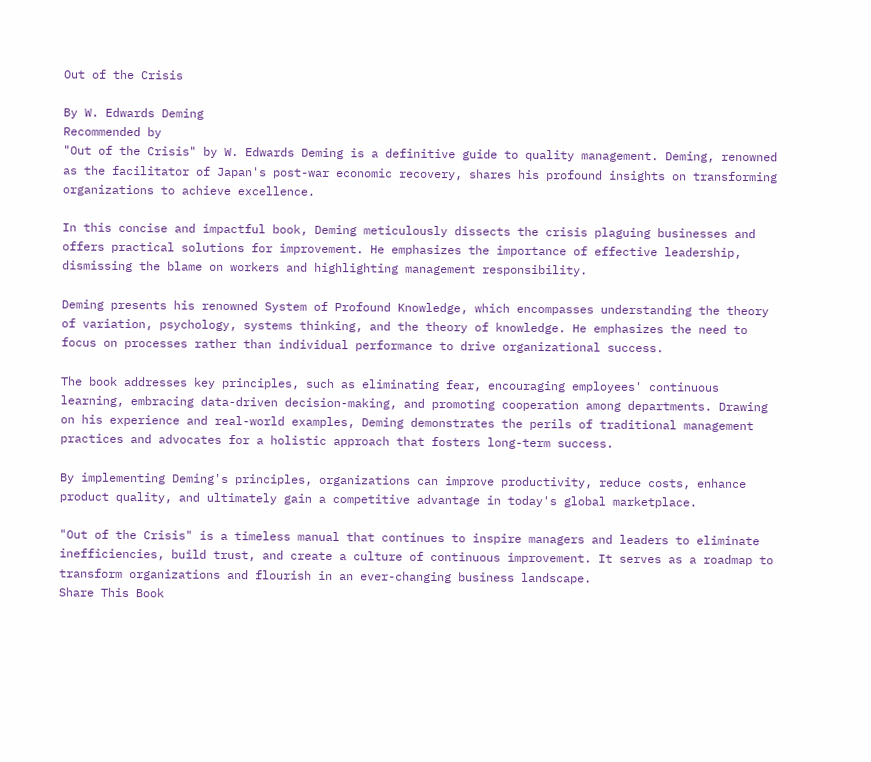Out of the Crisis

By W. Edwards Deming
Recommended by
"Out of the Crisis" by W. Edwards Deming is a definitive guide to quality management. Deming, renowned as the facilitator of Japan's post-war economic recovery, shares his profound insights on transforming organizations to achieve excellence.

In this concise and impactful book, Deming meticulously dissects the crisis plaguing businesses and offers practical solutions for improvement. He emphasizes the importance of effective leadership, dismissing the blame on workers and highlighting management responsibility.

Deming presents his renowned System of Profound Knowledge, which encompasses understanding the theory of variation, psychology, systems thinking, and the theory of knowledge. He emphasizes the need to focus on processes rather than individual performance to drive organizational success.

The book addresses key principles, such as eliminating fear, encouraging employees' continuous learning, embracing data-driven decision-making, and promoting cooperation among departments. Drawing on his experience and real-world examples, Deming demonstrates the perils of traditional management practices and advocates for a holistic approach that fosters long-term success.

By implementing Deming's principles, organizations can improve productivity, reduce costs, enhance product quality, and ultimately gain a competitive advantage in today's global marketplace.

"Out of the Crisis" is a timeless manual that continues to inspire managers and leaders to eliminate inefficiencies, build trust, and create a culture of continuous improvement. It serves as a roadmap to transform organizations and flourish in an ever-changing business landscape.
Share This Book